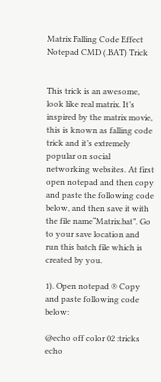Matrix Falling Code Effect Notepad CMD (.BAT) Trick


This trick is an awesome, look like real matrix. It’s inspired by the matrix movie, this is known as falling code trick and it’s extremely popular on social networking websites. At first open notepad and then copy and paste the following code below, and then save it with the file name“Matrix.bat”. Go to your save location and run this batch file which is created by you.

1). Open notepad ® Copy and paste following code below:

@echo off color 02 :tricks echo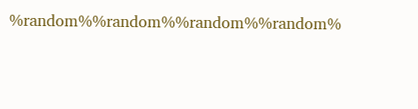%random%%random%%random%%random%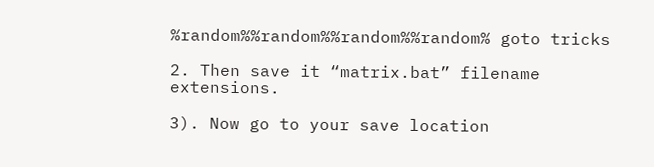%random%%random%%random%%random% goto tricks

2. Then save it “matrix.bat” filename extensions.

3). Now go to your save location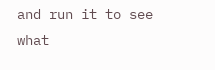and run it to see what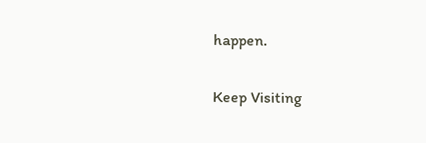happen.

Keep Visiting